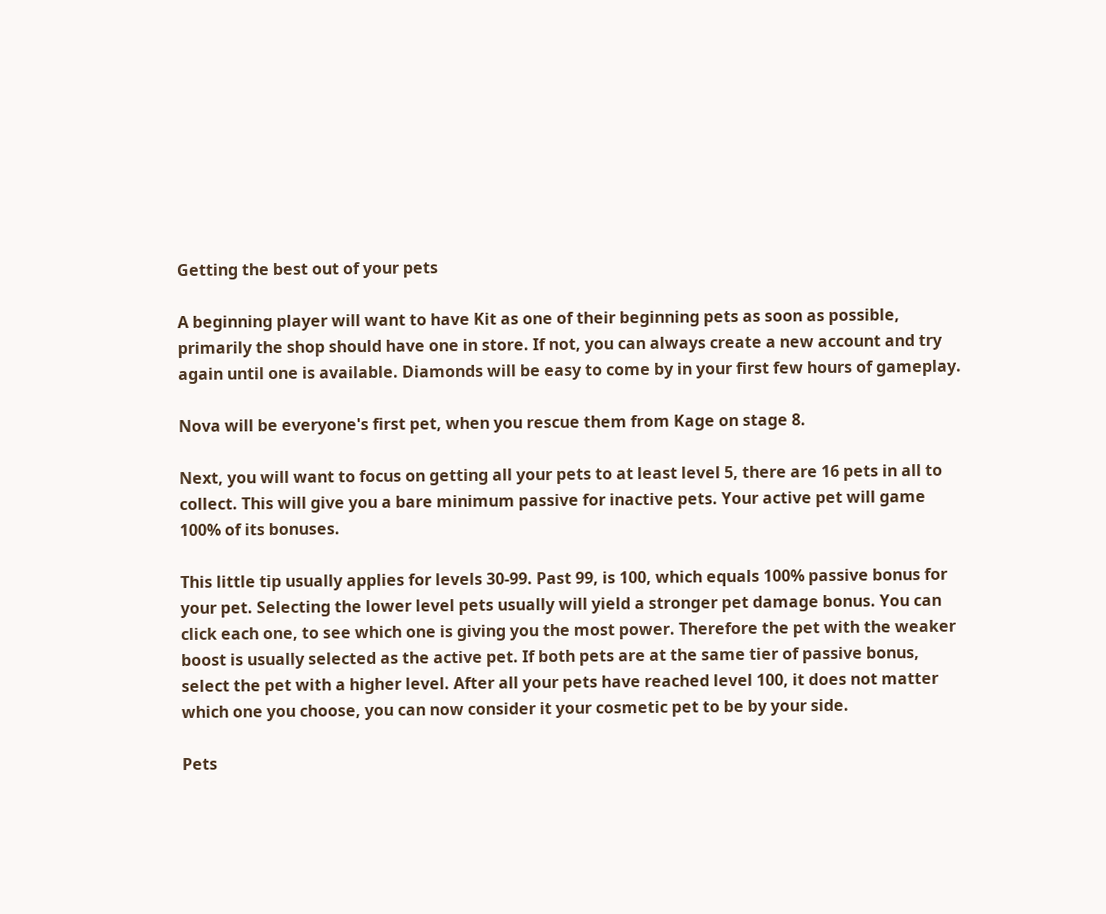Getting the best out of your pets

A beginning player will want to have Kit as one of their beginning pets as soon as possible, primarily the shop should have one in store. If not, you can always create a new account and try again until one is available. Diamonds will be easy to come by in your first few hours of gameplay.

Nova will be everyone's first pet, when you rescue them from Kage on stage 8.

Next, you will want to focus on getting all your pets to at least level 5, there are 16 pets in all to collect. This will give you a bare minimum passive for inactive pets. Your active pet will game 100% of its bonuses.

This little tip usually applies for levels 30-99. Past 99, is 100, which equals 100% passive bonus for your pet. Selecting the lower level pets usually will yield a stronger pet damage bonus. You can click each one, to see which one is giving you the most power. Therefore the pet with the weaker boost is usually selected as the active pet. If both pets are at the same tier of passive bonus, select the pet with a higher level. After all your pets have reached level 100, it does not matter which one you choose, you can now consider it your cosmetic pet to be by your side.

Pets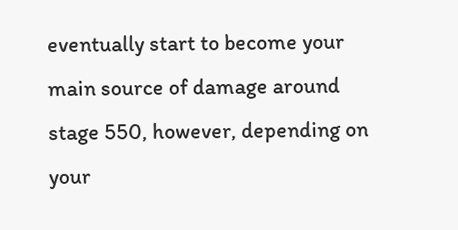eventually start to become your main source of damage around stage 550, however, depending on your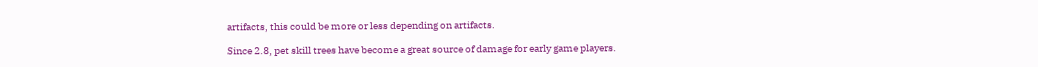artifacts, this could be more or less depending on artifacts.

Since 2.8, pet skill trees have become a great source of damage for early game players.